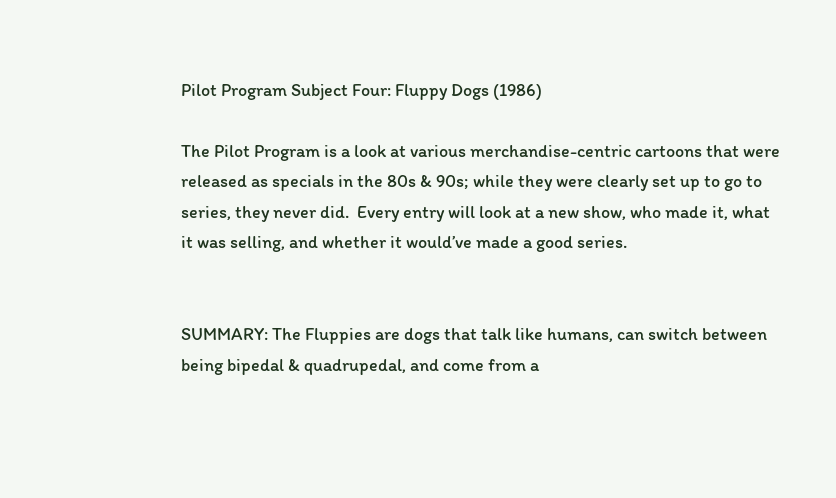Pilot Program Subject Four: Fluppy Dogs (1986)

The Pilot Program is a look at various merchandise-centric cartoons that were released as specials in the 80s & 90s; while they were clearly set up to go to series, they never did.  Every entry will look at a new show, who made it, what it was selling, and whether it would’ve made a good series.


SUMMARY: The Fluppies are dogs that talk like humans, can switch between being bipedal & quadrupedal, and come from a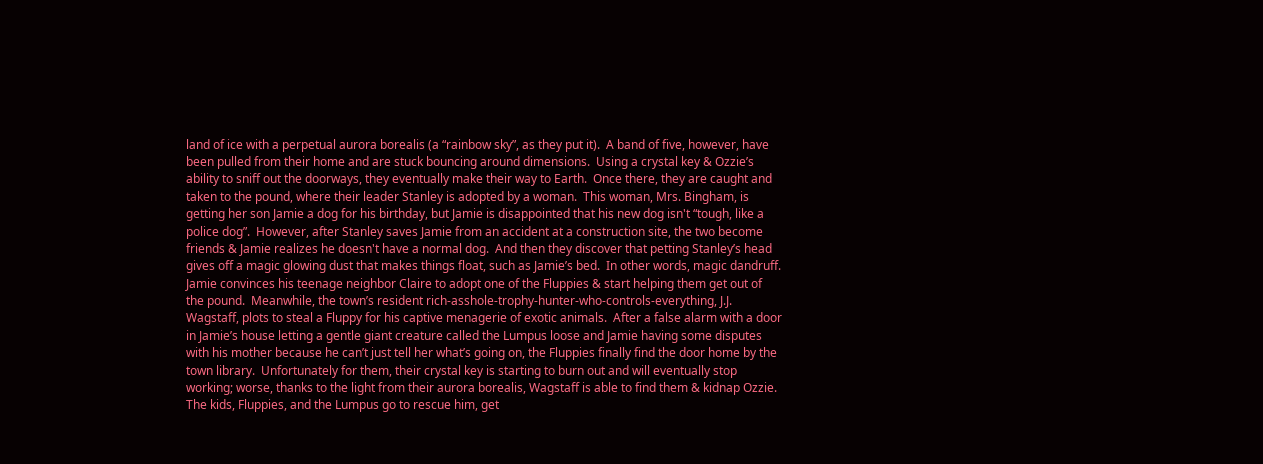land of ice with a perpetual aurora borealis (a “rainbow sky”, as they put it).  A band of five, however, have been pulled from their home and are stuck bouncing around dimensions.  Using a crystal key & Ozzie’s ability to sniff out the doorways, they eventually make their way to Earth.  Once there, they are caught and taken to the pound, where their leader Stanley is adopted by a woman.  This woman, Mrs. Bingham, is getting her son Jamie a dog for his birthday, but Jamie is disappointed that his new dog isn't “tough, like a police dog”.  However, after Stanley saves Jamie from an accident at a construction site, the two become friends & Jamie realizes he doesn't have a normal dog.  And then they discover that petting Stanley’s head gives off a magic glowing dust that makes things float, such as Jamie’s bed.  In other words, magic dandruff.  Jamie convinces his teenage neighbor Claire to adopt one of the Fluppies & start helping them get out of the pound.  Meanwhile, the town’s resident rich-asshole-trophy-hunter-who-controls-everything, J.J. Wagstaff, plots to steal a Fluppy for his captive menagerie of exotic animals.  After a false alarm with a door in Jamie’s house letting a gentle giant creature called the Lumpus loose and Jamie having some disputes with his mother because he can’t just tell her what’s going on, the Fluppies finally find the door home by the town library.  Unfortunately for them, their crystal key is starting to burn out and will eventually stop working; worse, thanks to the light from their aurora borealis, Wagstaff is able to find them & kidnap Ozzie.  The kids, Fluppies, and the Lumpus go to rescue him, get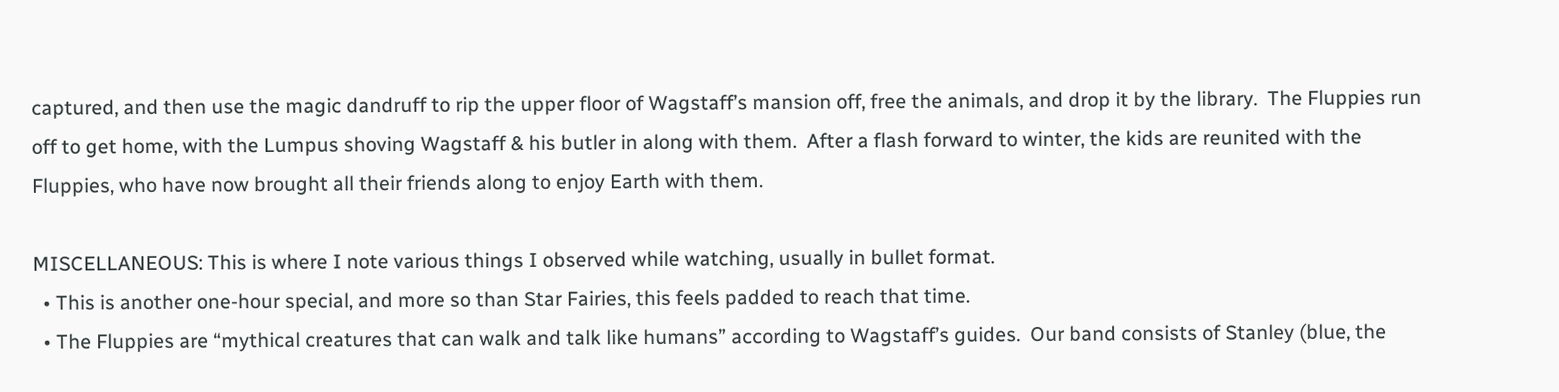captured, and then use the magic dandruff to rip the upper floor of Wagstaff’s mansion off, free the animals, and drop it by the library.  The Fluppies run off to get home, with the Lumpus shoving Wagstaff & his butler in along with them.  After a flash forward to winter, the kids are reunited with the Fluppies, who have now brought all their friends along to enjoy Earth with them.

MISCELLANEOUS: This is where I note various things I observed while watching, usually in bullet format.
  • This is another one-hour special, and more so than Star Fairies, this feels padded to reach that time.
  • The Fluppies are “mythical creatures that can walk and talk like humans” according to Wagstaff’s guides.  Our band consists of Stanley (blue, the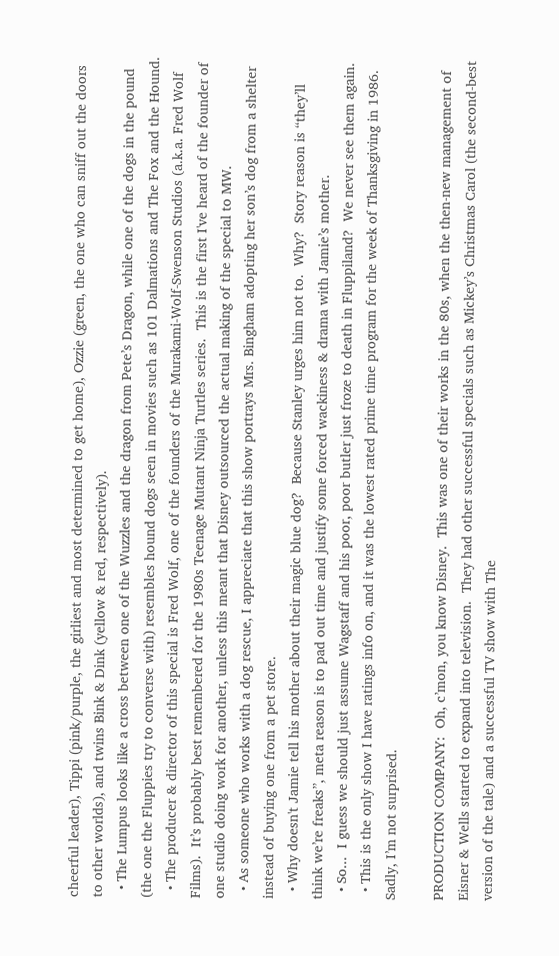cheerful leader), Tippi (pink/purple, the girliest and most determined to get home), Ozzie (green, the one who can sniff out the doors to other worlds), and twins Bink & Dink (yellow & red, respectively).
  • The Lumpus looks like a cross between one of the Wuzzles and the dragon from Pete’s Dragon, while one of the dogs in the pound (the one the Fluppies try to converse with) resembles hound dogs seen in movies such as 101 Dalmations and The Fox and the Hound.
  • The producer & director of this special is Fred Wolf, one of the founders of the Murakami-Wolf-Swenson Studios (a.k.a. Fred Wolf Films).  It’s probably best remembered for the 1980s Teenage Mutant Ninja Turtles series.  This is the first I've heard of the founder of one studio doing work for another, unless this meant that Disney outsourced the actual making of the special to MW.
  • As someone who works with a dog rescue, I appreciate that this show portrays Mrs. Bingham adopting her son’s dog from a shelter instead of buying one from a pet store.
  • Why doesn't Jamie tell his mother about their magic blue dog?  Because Stanley urges him not to.  Why?  Story reason is “they’ll think we’re freaks”, meta reason is to pad out time and justify some forced wackiness & drama with Jamie’s mother.
  • So...  I guess we should just assume Wagstaff and his poor, poor butler just froze to death in Fluppiland?  We never see them again.
  • This is the only show I have ratings info on, and it was the lowest rated prime time program for the week of Thanksgiving in 1986.  Sadly, I’m not surprised.

PRODUCTION COMPANY:  Oh, c’mon, you know Disney.  This was one of their works in the 80s, when the then-new management of Eisner & Wells started to expand into television.  They had other successful specials such as Mickey’s Christmas Carol (the second-best version of the tale) and a successful TV show with The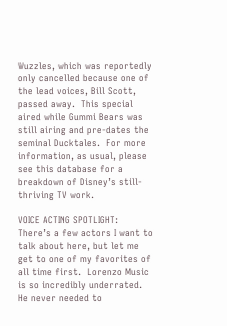Wuzzles, which was reportedly only cancelled because one of the lead voices, Bill Scott, passed away.  This special aired while Gummi Bears was still airing and pre-dates the seminal Ducktales.  For more information, as usual, please see this database for a breakdown of Disney’s still-thriving TV work.

VOICE ACTING SPOTLIGHT:  There’s a few actors I want to talk about here, but let me get to one of my favorites of all time first.  Lorenzo Music is so incredibly underrated.  He never needed to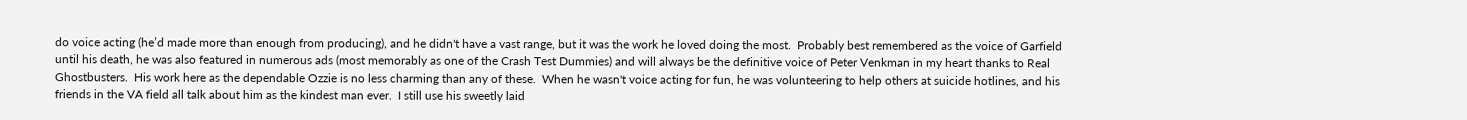do voice acting (he’d made more than enough from producing), and he didn't have a vast range, but it was the work he loved doing the most.  Probably best remembered as the voice of Garfield until his death, he was also featured in numerous ads (most memorably as one of the Crash Test Dummies) and will always be the definitive voice of Peter Venkman in my heart thanks to Real Ghostbusters.  His work here as the dependable Ozzie is no less charming than any of these.  When he wasn't voice acting for fun, he was volunteering to help others at suicide hotlines, and his friends in the VA field all talk about him as the kindest man ever.  I still use his sweetly laid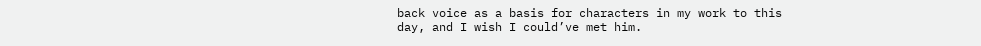back voice as a basis for characters in my work to this day, and I wish I could’ve met him.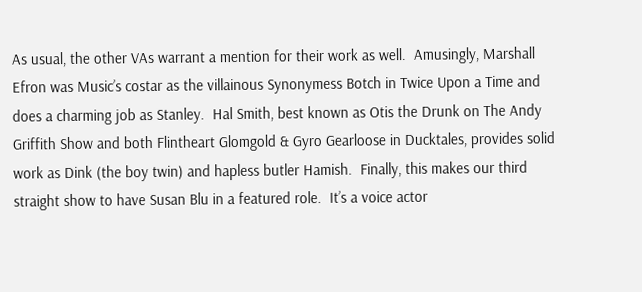As usual, the other VAs warrant a mention for their work as well.  Amusingly, Marshall Efron was Music’s costar as the villainous Synonymess Botch in Twice Upon a Time and does a charming job as Stanley.  Hal Smith, best known as Otis the Drunk on The Andy Griffith Show and both Flintheart Glomgold & Gyro Gearloose in Ducktales, provides solid work as Dink (the boy twin) and hapless butler Hamish.  Finally, this makes our third straight show to have Susan Blu in a featured role.  It’s a voice actor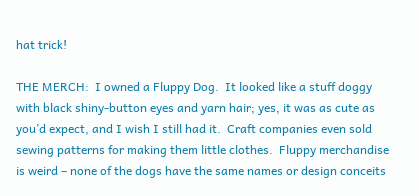hat trick!

THE MERCH:  I owned a Fluppy Dog.  It looked like a stuff doggy with black shiny-button eyes and yarn hair; yes, it was as cute as you’d expect, and I wish I still had it.  Craft companies even sold sewing patterns for making them little clothes.  Fluppy merchandise is weird – none of the dogs have the same names or design conceits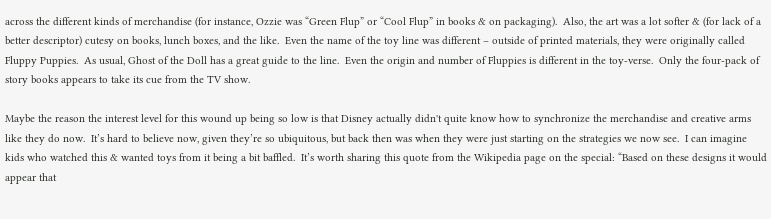across the different kinds of merchandise (for instance, Ozzie was “Green Flup” or “Cool Flup” in books & on packaging).  Also, the art was a lot softer & (for lack of a better descriptor) cutesy on books, lunch boxes, and the like.  Even the name of the toy line was different – outside of printed materials, they were originally called Fluppy Puppies.  As usual, Ghost of the Doll has a great guide to the line.  Even the origin and number of Fluppies is different in the toy-verse.  Only the four-pack of story books appears to take its cue from the TV show.

Maybe the reason the interest level for this wound up being so low is that Disney actually didn't quite know how to synchronize the merchandise and creative arms like they do now.  It’s hard to believe now, given they’re so ubiquitous, but back then was when they were just starting on the strategies we now see.  I can imagine kids who watched this & wanted toys from it being a bit baffled.  It’s worth sharing this quote from the Wikipedia page on the special: “Based on these designs it would appear that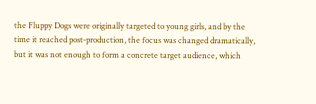the Fluppy Dogs were originally targeted to young girls, and by the time it reached post-production, the focus was changed dramatically, but it was not enough to form a concrete target audience, which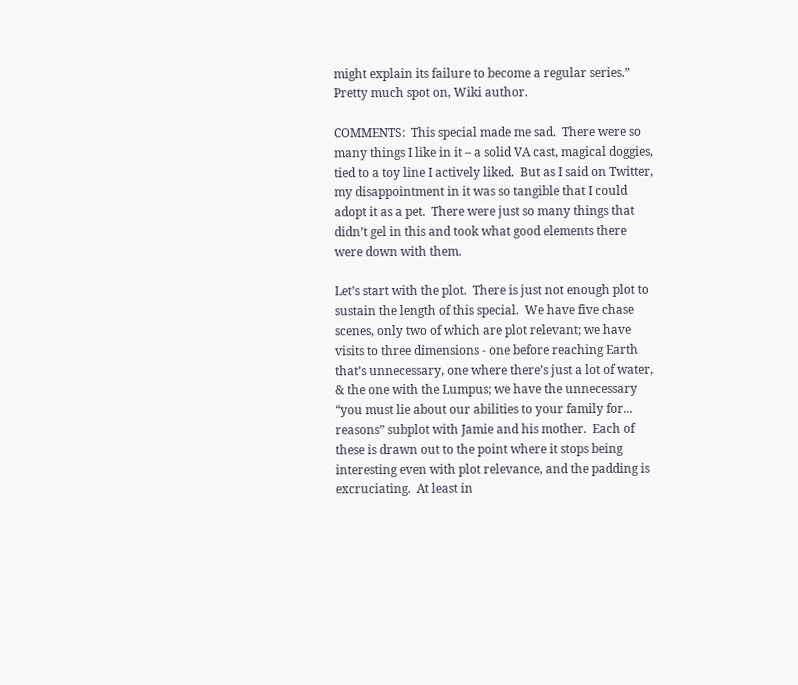might explain its failure to become a regular series.”  Pretty much spot on, Wiki author.

COMMENTS:  This special made me sad.  There were so many things I like in it – a solid VA cast, magical doggies, tied to a toy line I actively liked.  But as I said on Twitter, my disappointment in it was so tangible that I could adopt it as a pet.  There were just so many things that didn’t gel in this and took what good elements there were down with them.

Let’s start with the plot.  There is just not enough plot to sustain the length of this special.  We have five chase scenes, only two of which are plot relevant; we have visits to three dimensions - one before reaching Earth that’s unnecessary, one where there’s just a lot of water, & the one with the Lumpus; we have the unnecessary “you must lie about our abilities to your family for... reasons” subplot with Jamie and his mother.  Each of these is drawn out to the point where it stops being interesting even with plot relevance, and the padding is excruciating.  At least in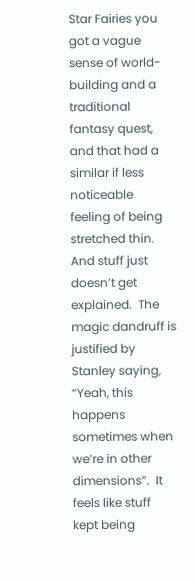Star Fairies you got a vague sense of world-building and a traditional fantasy quest, and that had a similar if less noticeable feeling of being stretched thin.  And stuff just doesn’t get explained.  The magic dandruff is justified by Stanley saying, “Yeah, this happens sometimes when we’re in other dimensions”.  It feels like stuff kept being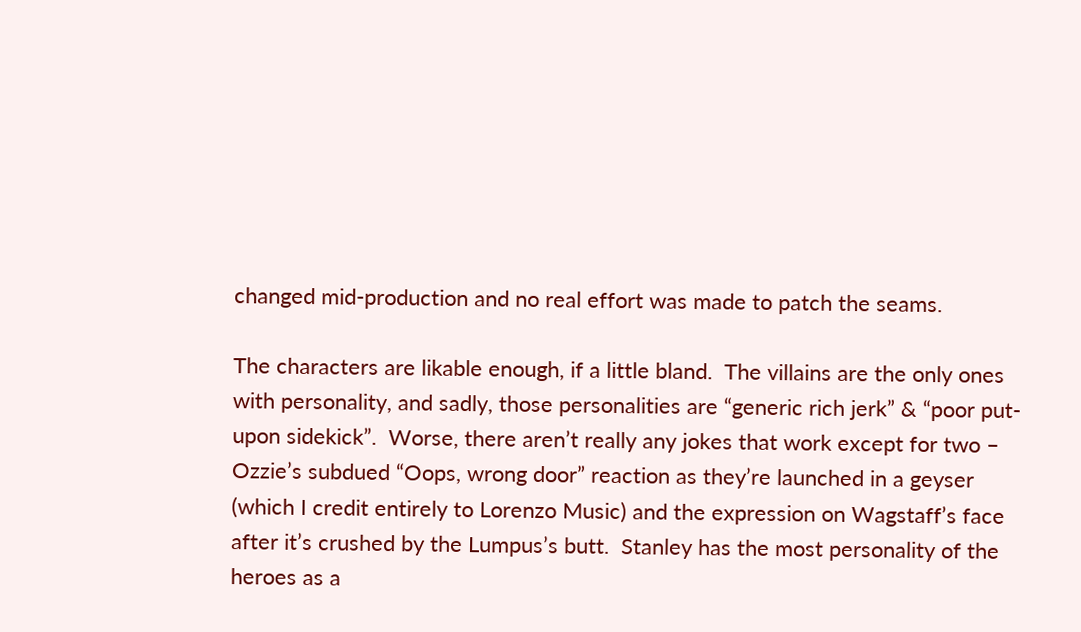changed mid-production and no real effort was made to patch the seams.

The characters are likable enough, if a little bland.  The villains are the only ones with personality, and sadly, those personalities are “generic rich jerk” & “poor put-upon sidekick”.  Worse, there aren’t really any jokes that work except for two – Ozzie’s subdued “Oops, wrong door” reaction as they’re launched in a geyser (which I credit entirely to Lorenzo Music) and the expression on Wagstaff’s face after it’s crushed by the Lumpus’s butt.  Stanley has the most personality of the heroes as a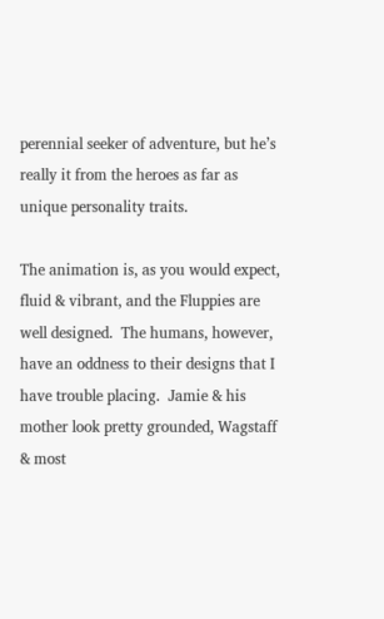perennial seeker of adventure, but he’s really it from the heroes as far as unique personality traits.

The animation is, as you would expect, fluid & vibrant, and the Fluppies are well designed.  The humans, however, have an oddness to their designs that I have trouble placing.  Jamie & his mother look pretty grounded, Wagstaff & most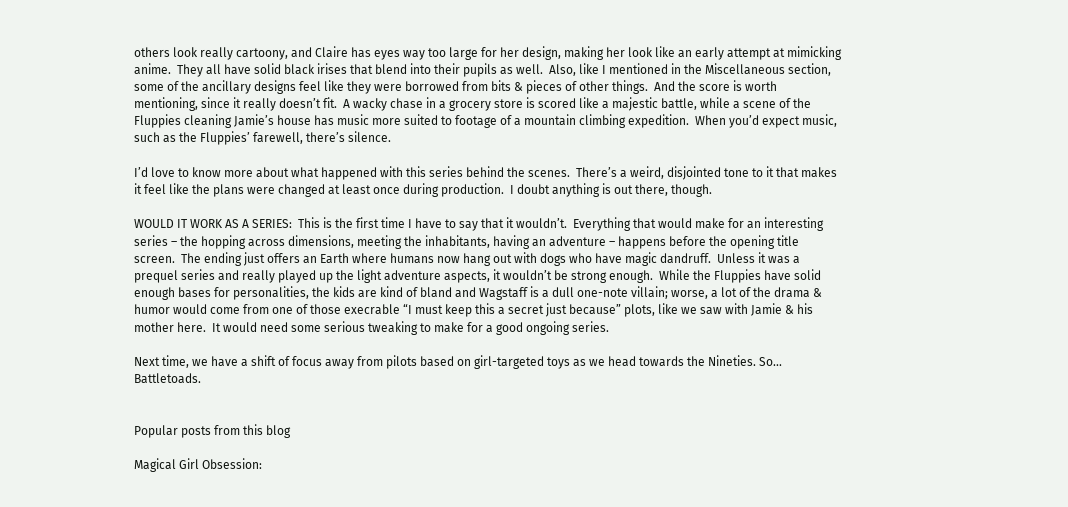others look really cartoony, and Claire has eyes way too large for her design, making her look like an early attempt at mimicking anime.  They all have solid black irises that blend into their pupils as well.  Also, like I mentioned in the Miscellaneous section, some of the ancillary designs feel like they were borrowed from bits & pieces of other things.  And the score is worth mentioning, since it really doesn’t fit.  A wacky chase in a grocery store is scored like a majestic battle, while a scene of the Fluppies cleaning Jamie’s house has music more suited to footage of a mountain climbing expedition.  When you’d expect music, such as the Fluppies’ farewell, there’s silence.

I’d love to know more about what happened with this series behind the scenes.  There’s a weird, disjointed tone to it that makes it feel like the plans were changed at least once during production.  I doubt anything is out there, though.

WOULD IT WORK AS A SERIES:  This is the first time I have to say that it wouldn’t.  Everything that would make for an interesting series – the hopping across dimensions, meeting the inhabitants, having an adventure – happens before the opening title screen.  The ending just offers an Earth where humans now hang out with dogs who have magic dandruff.  Unless it was a prequel series and really played up the light adventure aspects, it wouldn’t be strong enough.  While the Fluppies have solid enough bases for personalities, the kids are kind of bland and Wagstaff is a dull one-note villain; worse, a lot of the drama & humor would come from one of those execrable “I must keep this a secret just because” plots, like we saw with Jamie & his mother here.  It would need some serious tweaking to make for a good ongoing series.

Next time, we have a shift of focus away from pilots based on girl-targeted toys as we head towards the Nineties. So... Battletoads.


Popular posts from this blog

Magical Girl Obsession: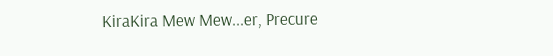KiraKira Mew Mew...er, Precure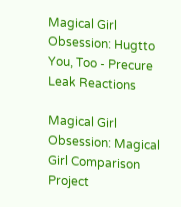Magical Girl Obsession: Hugtto You, Too - Precure Leak Reactions

Magical Girl Obsession: Magical Girl Comparison Project